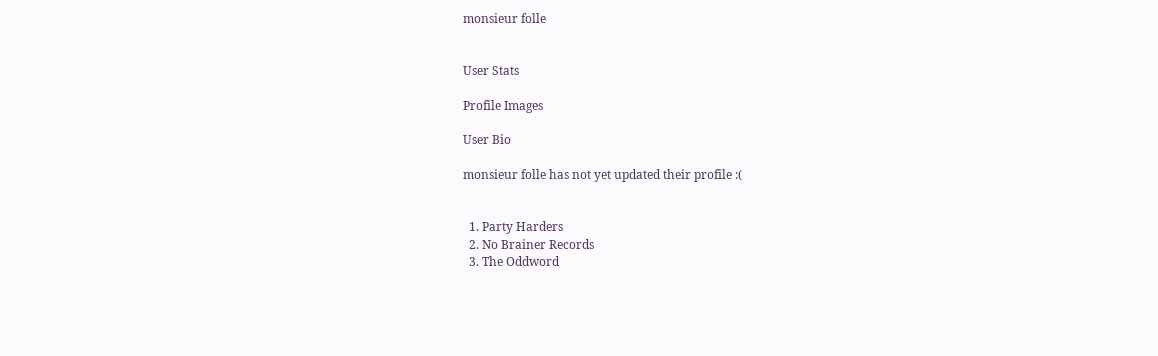monsieur folle


User Stats

Profile Images

User Bio

monsieur folle has not yet updated their profile :(


  1. Party Harders
  2. No Brainer Records
  3. The Oddword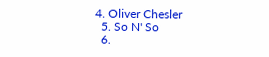4. Oliver Chesler
  5. So N' So
  6.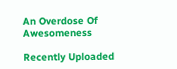An Overdose Of Awesomeness

Recently Uploaded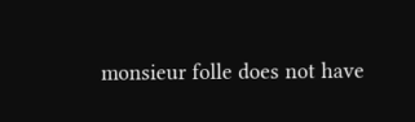monsieur folle does not have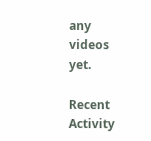any videos yet.

Recent Activity